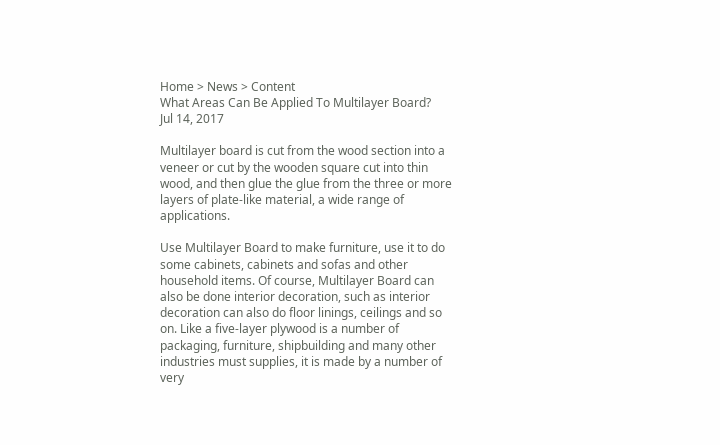Home > News > Content
What Areas Can Be Applied To Multilayer Board?
Jul 14, 2017

Multilayer board is cut from the wood section into a veneer or cut by the wooden square cut into thin wood, and then glue the glue from the three or more layers of plate-like material, a wide range of applications.

Use Multilayer Board to make furniture, use it to do some cabinets, cabinets and sofas and other household items. Of course, Multilayer Board can also be done interior decoration, such as interior decoration can also do floor linings, ceilings and so on. Like a five-layer plywood is a number of packaging, furniture, shipbuilding and many other industries must supplies, it is made by a number of very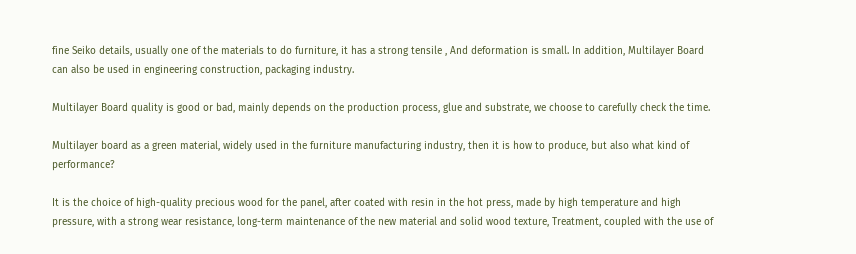fine Seiko details, usually one of the materials to do furniture, it has a strong tensile , And deformation is small. In addition, Multilayer Board can also be used in engineering construction, packaging industry.

Multilayer Board quality is good or bad, mainly depends on the production process, glue and substrate, we choose to carefully check the time.

Multilayer board as a green material, widely used in the furniture manufacturing industry, then it is how to produce, but also what kind of performance?

It is the choice of high-quality precious wood for the panel, after coated with resin in the hot press, made by high temperature and high pressure, with a strong wear resistance, long-term maintenance of the new material and solid wood texture, Treatment, coupled with the use of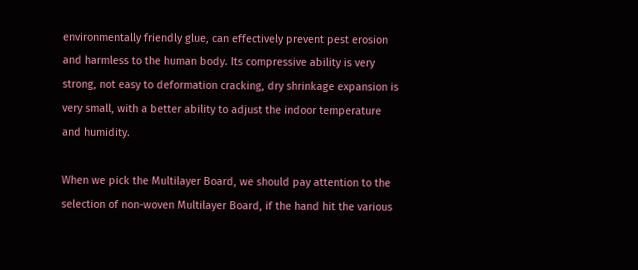environmentally friendly glue, can effectively prevent pest erosion and harmless to the human body. Its compressive ability is very strong, not easy to deformation cracking, dry shrinkage expansion is very small, with a better ability to adjust the indoor temperature and humidity.

When we pick the Multilayer Board, we should pay attention to the selection of non-woven Multilayer Board, if the hand hit the various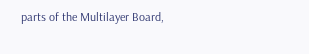parts of the Multilayer Board,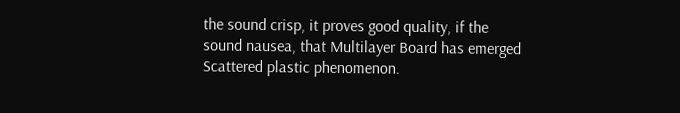the sound crisp, it proves good quality, if the sound nausea, that Multilayer Board has emerged Scattered plastic phenomenon.